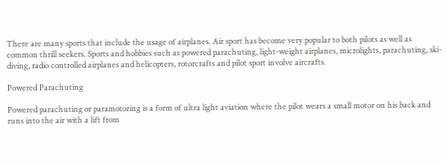There are many sports that include the usage of airplanes. Air sport has become very popular to both pilots as well as common thrill seekers. Sports and hobbies such as powered parachuting, light-weight airplanes, microlights, parachuting, ski-diving, radio controlled airplanes and helicopters, rotorcrafts and pilot sport involve aircrafts.

Powered Parachuting

Powered parachuting or paramotoring is a form of ultra light aviation where the pilot wears a small motor on his back and runs into the air with a lift from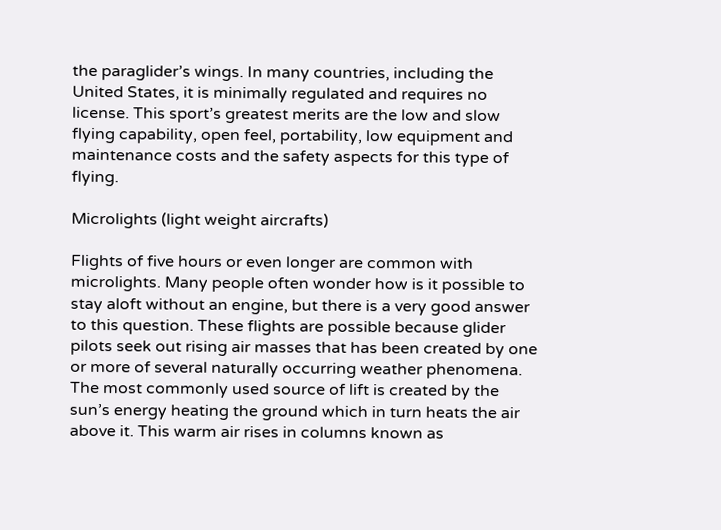the paraglider’s wings. In many countries, including the United States, it is minimally regulated and requires no license. This sport’s greatest merits are the low and slow flying capability, open feel, portability, low equipment and maintenance costs and the safety aspects for this type of flying.

Microlights (light weight aircrafts)

Flights of five hours or even longer are common with microlights. Many people often wonder how is it possible to stay aloft without an engine, but there is a very good answer to this question. These flights are possible because glider pilots seek out rising air masses that has been created by one or more of several naturally occurring weather phenomena. The most commonly used source of lift is created by the sun’s energy heating the ground which in turn heats the air above it. This warm air rises in columns known as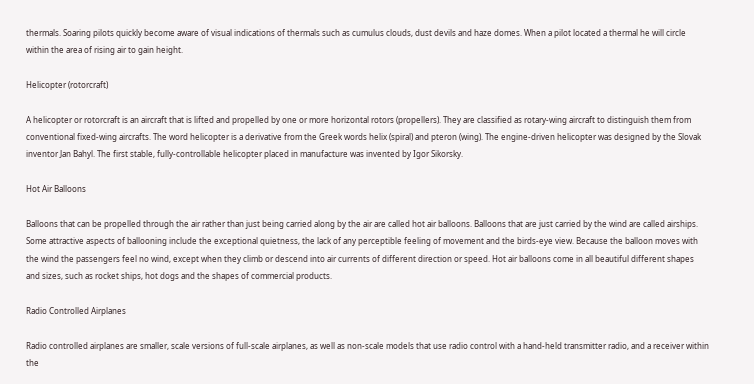thermals. Soaring pilots quickly become aware of visual indications of thermals such as cumulus clouds, dust devils and haze domes. When a pilot located a thermal he will circle within the area of rising air to gain height.

Helicopter (rotorcraft)

A helicopter or rotorcraft is an aircraft that is lifted and propelled by one or more horizontal rotors (propellers). They are classified as rotary-wing aircraft to distinguish them from conventional fixed-wing aircrafts. The word helicopter is a derivative from the Greek words helix (spiral) and pteron (wing). The engine-driven helicopter was designed by the Slovak inventor Jan Bahyl. The first stable, fully-controllable helicopter placed in manufacture was invented by Igor Sikorsky.

Hot Air Balloons

Balloons that can be propelled through the air rather than just being carried along by the air are called hot air balloons. Balloons that are just carried by the wind are called airships. Some attractive aspects of ballooning include the exceptional quietness, the lack of any perceptible feeling of movement and the birds-eye view. Because the balloon moves with the wind the passengers feel no wind, except when they climb or descend into air currents of different direction or speed. Hot air balloons come in all beautiful different shapes and sizes, such as rocket ships, hot dogs and the shapes of commercial products.

Radio Controlled Airplanes

Radio controlled airplanes are smaller, scale versions of full-scale airplanes, as well as non-scale models that use radio control with a hand-held transmitter radio, and a receiver within the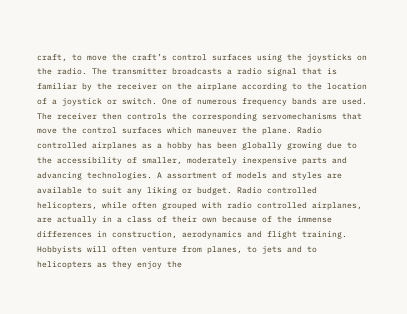craft, to move the craft’s control surfaces using the joysticks on the radio. The transmitter broadcasts a radio signal that is familiar by the receiver on the airplane according to the location of a joystick or switch. One of numerous frequency bands are used. The receiver then controls the corresponding servomechanisms that move the control surfaces which maneuver the plane. Radio controlled airplanes as a hobby has been globally growing due to the accessibility of smaller, moderately inexpensive parts and advancing technologies. A assortment of models and styles are available to suit any liking or budget. Radio controlled helicopters, while often grouped with radio controlled airplanes, are actually in a class of their own because of the immense differences in construction, aerodynamics and flight training. Hobbyists will often venture from planes, to jets and to helicopters as they enjoy the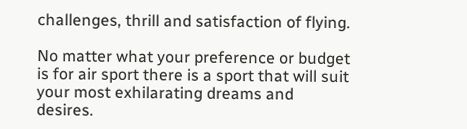challenges, thrill and satisfaction of flying.

No matter what your preference or budget is for air sport there is a sport that will suit your most exhilarating dreams and desires.